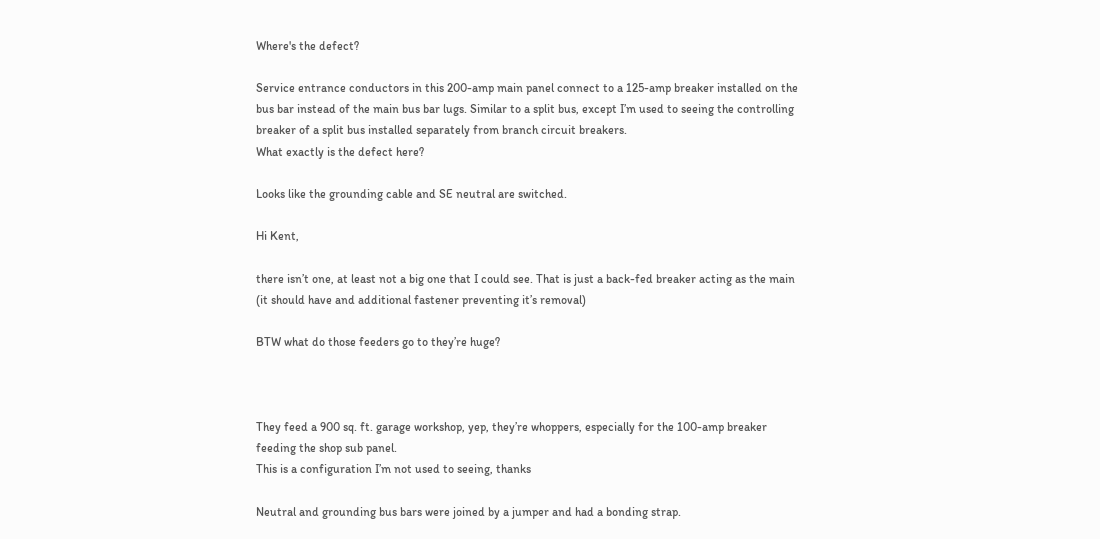Where's the defect?

Service entrance conductors in this 200-amp main panel connect to a 125-amp breaker installed on the bus bar instead of the main bus bar lugs. Similar to a split bus, except I’m used to seeing the controlling breaker of a split bus installed separately from branch circuit breakers.
What exactly is the defect here?

Looks like the grounding cable and SE neutral are switched.

Hi Kent,

there isn’t one, at least not a big one that I could see. That is just a back-fed breaker acting as the main (it should have and additional fastener preventing it’s removal)

BTW what do those feeders go to they’re huge?



They feed a 900 sq. ft. garage workshop, yep, they’re whoppers, especially for the 100-amp breaker feeding the shop sub panel.
This is a configuration I’m not used to seeing, thanks

Neutral and grounding bus bars were joined by a jumper and had a bonding strap.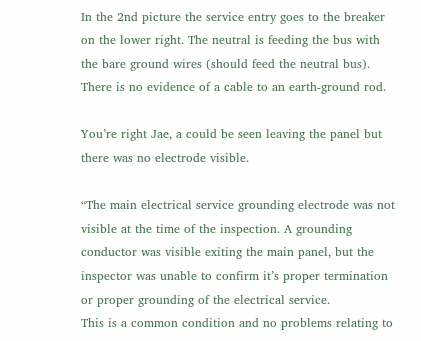In the 2nd picture the service entry goes to the breaker on the lower right. The neutral is feeding the bus with the bare ground wires (should feed the neutral bus). There is no evidence of a cable to an earth-ground rod.

You’re right Jae, a could be seen leaving the panel but there was no electrode visible.

“The main electrical service grounding electrode was not visible at the time of the inspection. A grounding conductor was visible exiting the main panel, but the inspector was unable to confirm it’s proper termination or proper grounding of the electrical service.
This is a common condition and no problems relating to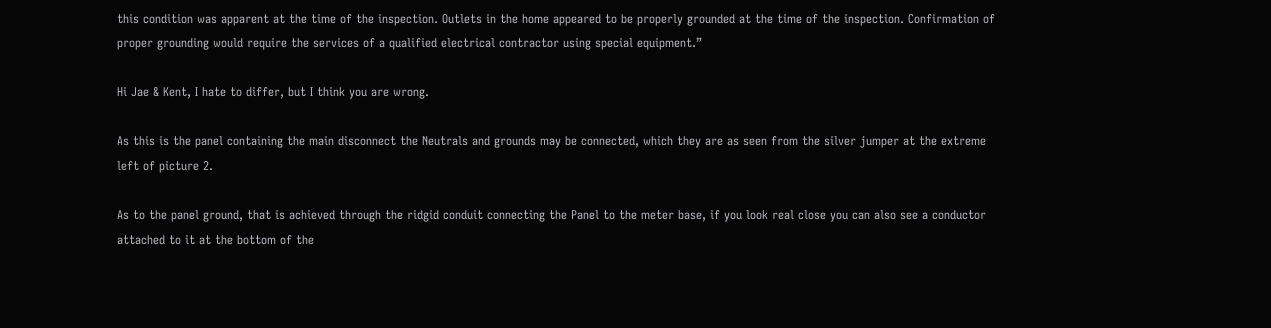this condition was apparent at the time of the inspection. Outlets in the home appeared to be properly grounded at the time of the inspection. Confirmation of proper grounding would require the services of a qualified electrical contractor using special equipment.”

Hi Jae & Kent, I hate to differ, but I think you are wrong.

As this is the panel containing the main disconnect the Neutrals and grounds may be connected, which they are as seen from the silver jumper at the extreme left of picture 2.

As to the panel ground, that is achieved through the ridgid conduit connecting the Panel to the meter base, if you look real close you can also see a conductor attached to it at the bottom of the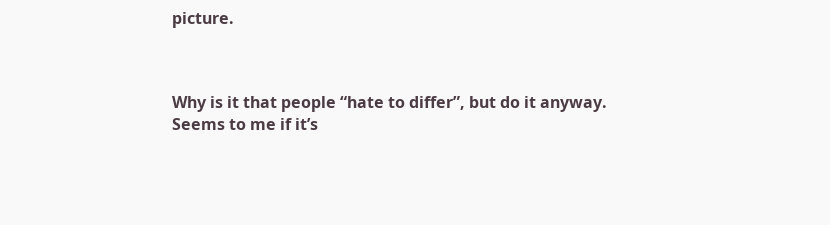picture.



Why is it that people “hate to differ”, but do it anyway. Seems to me if it’s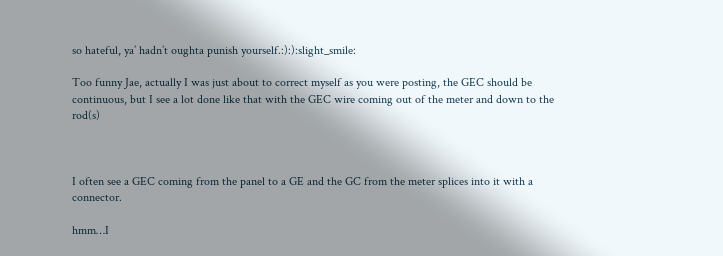so hateful, ya’ hadn’t oughta punish yourself.:):):slight_smile:

Too funny Jae, actually I was just about to correct myself as you were posting, the GEC should be continuous, but I see a lot done like that with the GEC wire coming out of the meter and down to the rod(s)



I often see a GEC coming from the panel to a GE and the GC from the meter splices into it with a connector.

hmm…I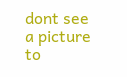dont see a picture to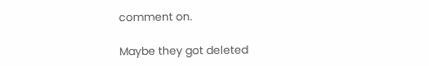comment on.

Maybe they got deleted